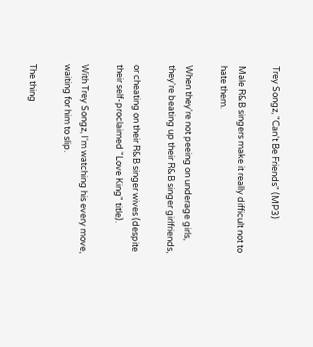Trey Songz, "Can't Be Friends" (MP3)

Male R&B singers make it really difficult not to hate them.

When they're not peeing on underage girls, they're beating up their R&B singer girlfriends,

or cheating on their R&B singer wives (despite their self-proclaimed "Love King" title).

With Trey Songz, I'm watching his every move, waiting for him to slip.

The thing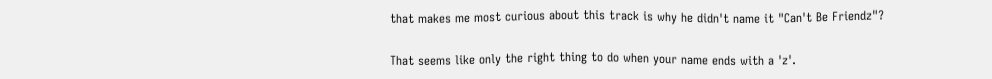that makes me most curious about this track is why he didn't name it "Can't Be Friendz"?

That seems like only the right thing to do when your name ends with a 'z'.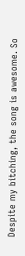Despite my bitching, the song is awesome. So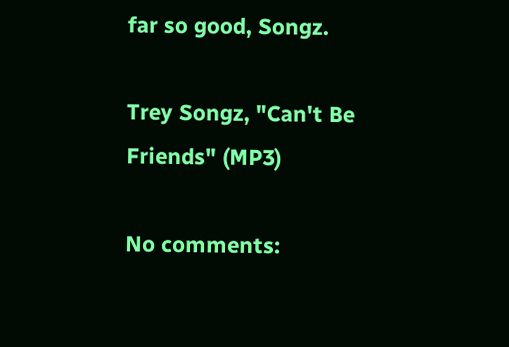far so good, Songz.

Trey Songz, "Can't Be Friends" (MP3)

No comments: